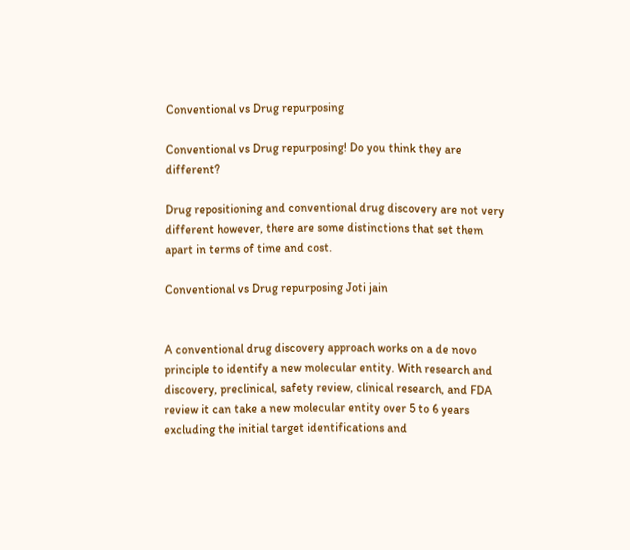Conventional vs Drug repurposing

Conventional vs Drug repurposing! Do you think they are different?

Drug repositioning and conventional drug discovery are not very different however, there are some distinctions that set them apart in terms of time and cost.

Conventional vs Drug repurposing Joti jain


A conventional drug discovery approach works on a de novo principle to identify a new molecular entity. With research and discovery, preclinical, safety review, clinical research, and FDA review it can take a new molecular entity over 5 to 6 years excluding the initial target identifications and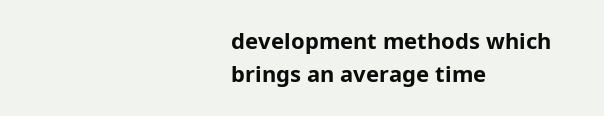development methods which brings an average time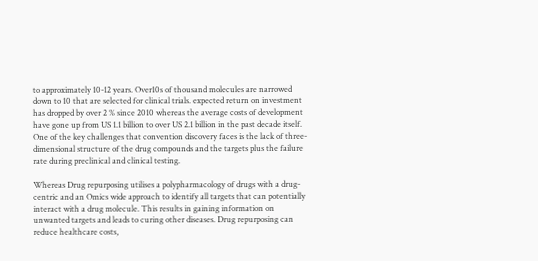to approximately 10-12 years. Over10s of thousand molecules are narrowed down to 10 that are selected for clinical trials. expected return on investment has dropped by over 2 % since 2010 whereas the average costs of development have gone up from US 1.1 billion to over US 2.1 billion in the past decade itself. One of the key challenges that convention discovery faces is the lack of three-dimensional structure of the drug compounds and the targets plus the failure rate during preclinical and clinical testing.

Whereas Drug repurposing utilises a polypharmacology of drugs with a drug-centric and an Omics wide approach to identify all targets that can potentially interact with a drug molecule. This results in gaining information on unwanted targets and leads to curing other diseases. Drug repurposing can reduce healthcare costs,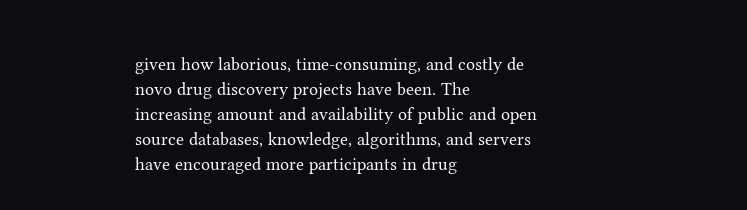given how laborious, time-consuming, and costly de novo drug discovery projects have been. The increasing amount and availability of public and open source databases, knowledge, algorithms, and servers have encouraged more participants in drug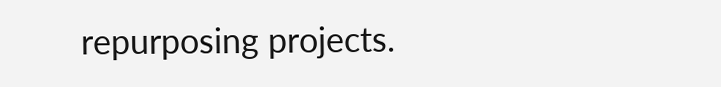repurposing projects.